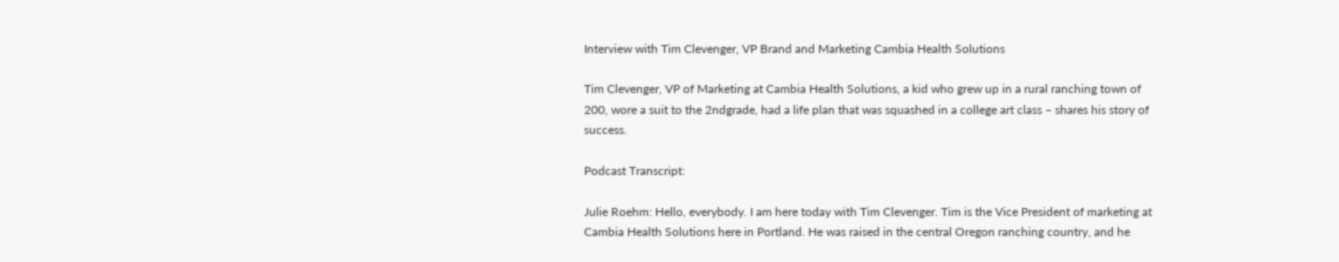Interview with Tim Clevenger, VP Brand and Marketing Cambia Health Solutions

Tim Clevenger, VP of Marketing at Cambia Health Solutions, a kid who grew up in a rural ranching town of 200, wore a suit to the 2ndgrade, had a life plan that was squashed in a college art class – shares his story of success.

Podcast Transcript:

Julie Roehm: Hello, everybody. I am here today with Tim Clevenger. Tim is the Vice President of marketing at Cambia Health Solutions here in Portland. He was raised in the central Oregon ranching country, and he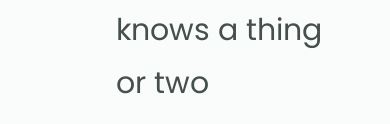knows a thing or two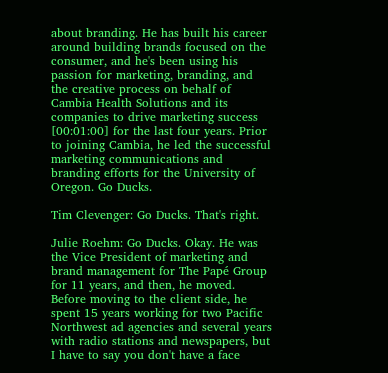about branding. He has built his career around building brands focused on the consumer, and he's been using his passion for marketing, branding, and the creative process on behalf of Cambia Health Solutions and its companies to drive marketing success [00:01:00] for the last four years. Prior to joining Cambia, he led the successful marketing communications and branding efforts for the University of Oregon. Go Ducks.

Tim Clevenger: Go Ducks. That's right.

Julie Roehm: Go Ducks. Okay. He was the Vice President of marketing and brand management for The Papé Group for 11 years, and then, he moved. Before moving to the client side, he spent 15 years working for two Pacific Northwest ad agencies and several years with radio stations and newspapers, but I have to say you don't have a face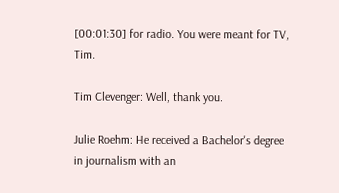[00:01:30] for radio. You were meant for TV, Tim.

Tim Clevenger: Well, thank you.

Julie Roehm: He received a Bachelor's degree in journalism with an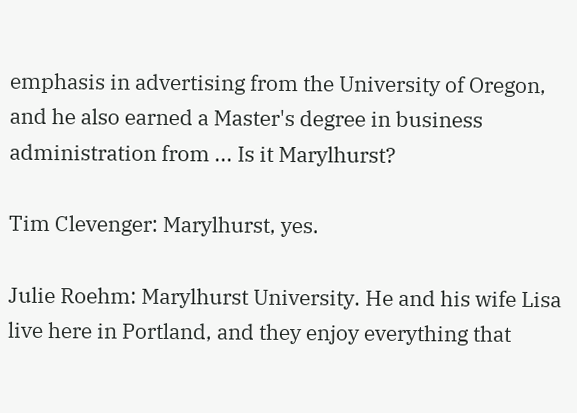emphasis in advertising from the University of Oregon, and he also earned a Master's degree in business administration from ... Is it Marylhurst?

Tim Clevenger: Marylhurst, yes.

Julie Roehm: Marylhurst University. He and his wife Lisa live here in Portland, and they enjoy everything that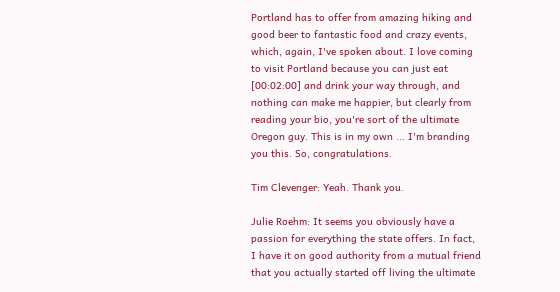Portland has to offer from amazing hiking and good beer to fantastic food and crazy events, which, again, I've spoken about. I love coming to visit Portland because you can just eat [00:02:00] and drink your way through, and nothing can make me happier, but clearly from reading your bio, you're sort of the ultimate Oregon guy. This is in my own ... I'm branding you this. So, congratulations.

Tim Clevenger: Yeah. Thank you.

Julie Roehm: It seems you obviously have a passion for everything the state offers. In fact, I have it on good authority from a mutual friend that you actually started off living the ultimate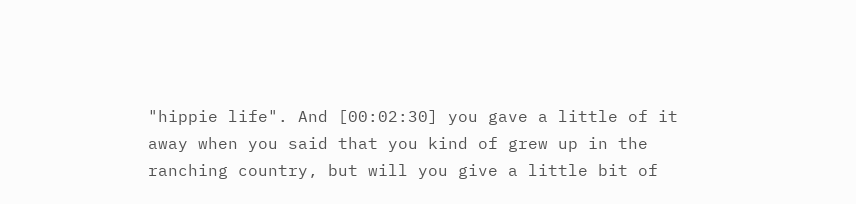"hippie life". And [00:02:30] you gave a little of it away when you said that you kind of grew up in the ranching country, but will you give a little bit of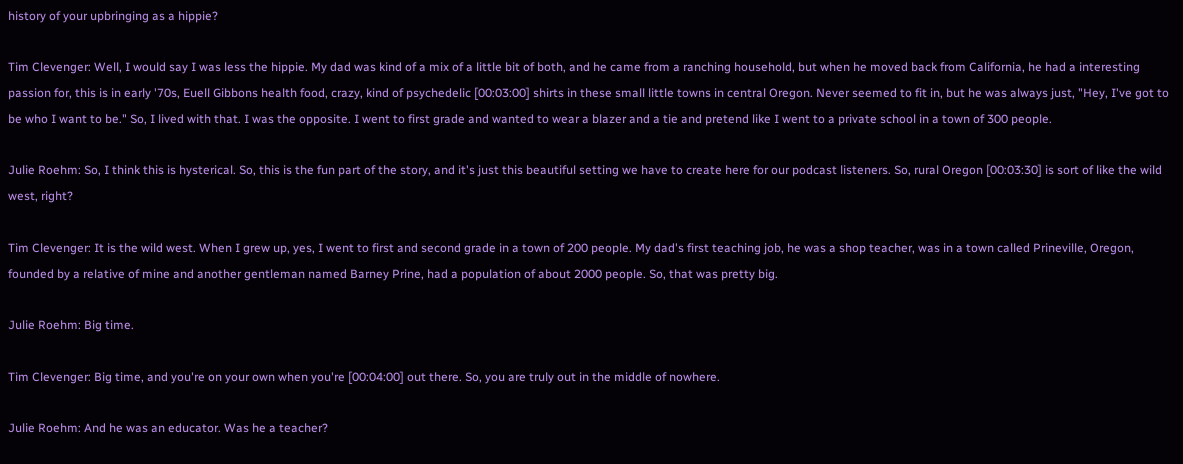history of your upbringing as a hippie?

Tim Clevenger: Well, I would say I was less the hippie. My dad was kind of a mix of a little bit of both, and he came from a ranching household, but when he moved back from California, he had a interesting passion for, this is in early '70s, Euell Gibbons health food, crazy, kind of psychedelic [00:03:00] shirts in these small little towns in central Oregon. Never seemed to fit in, but he was always just, "Hey, I've got to be who I want to be." So, I lived with that. I was the opposite. I went to first grade and wanted to wear a blazer and a tie and pretend like I went to a private school in a town of 300 people.

Julie Roehm: So, I think this is hysterical. So, this is the fun part of the story, and it's just this beautiful setting we have to create here for our podcast listeners. So, rural Oregon [00:03:30] is sort of like the wild west, right?

Tim Clevenger: It is the wild west. When I grew up, yes, I went to first and second grade in a town of 200 people. My dad's first teaching job, he was a shop teacher, was in a town called Prineville, Oregon, founded by a relative of mine and another gentleman named Barney Prine, had a population of about 2000 people. So, that was pretty big.

Julie Roehm: Big time.

Tim Clevenger: Big time, and you're on your own when you're [00:04:00] out there. So, you are truly out in the middle of nowhere.

Julie Roehm: And he was an educator. Was he a teacher?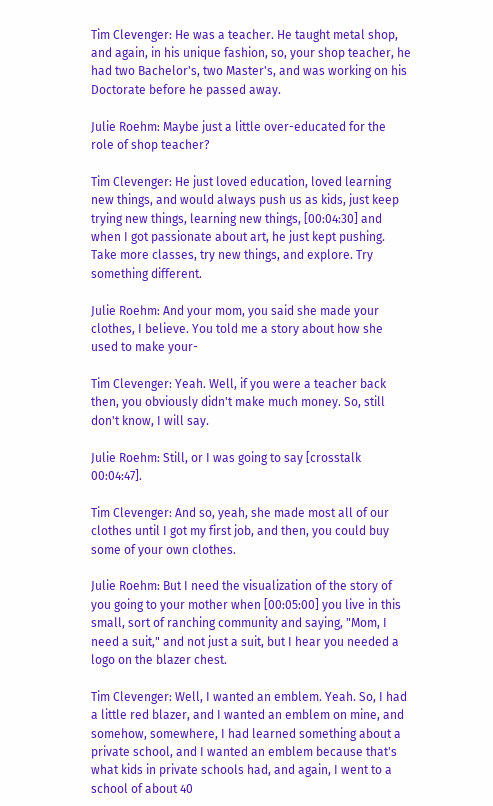Tim Clevenger: He was a teacher. He taught metal shop, and again, in his unique fashion, so, your shop teacher, he had two Bachelor's, two Master's, and was working on his Doctorate before he passed away.

Julie Roehm: Maybe just a little over-educated for the role of shop teacher?

Tim Clevenger: He just loved education, loved learning new things, and would always push us as kids, just keep trying new things, learning new things, [00:04:30] and when I got passionate about art, he just kept pushing. Take more classes, try new things, and explore. Try something different.

Julie Roehm: And your mom, you said she made your clothes, I believe. You told me a story about how she used to make your-

Tim Clevenger: Yeah. Well, if you were a teacher back then, you obviously didn't make much money. So, still don't know, I will say.

Julie Roehm: Still, or I was going to say [crosstalk 00:04:47].

Tim Clevenger: And so, yeah, she made most all of our clothes until I got my first job, and then, you could buy some of your own clothes.

Julie Roehm: But I need the visualization of the story of you going to your mother when [00:05:00] you live in this small, sort of ranching community and saying, "Mom, I need a suit," and not just a suit, but I hear you needed a logo on the blazer chest.

Tim Clevenger: Well, I wanted an emblem. Yeah. So, I had a little red blazer, and I wanted an emblem on mine, and somehow, somewhere, I had learned something about a private school, and I wanted an emblem because that's what kids in private schools had, and again, I went to a school of about 40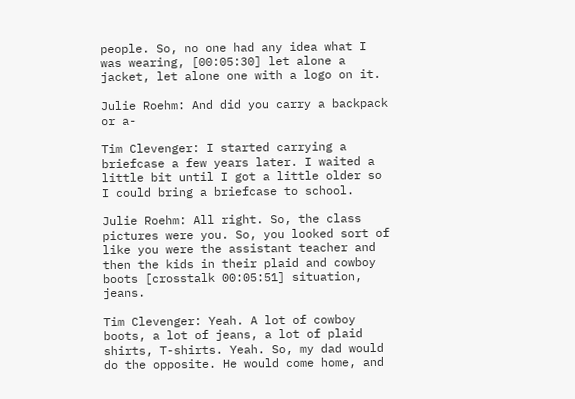people. So, no one had any idea what I was wearing, [00:05:30] let alone a jacket, let alone one with a logo on it.

Julie Roehm: And did you carry a backpack or a-

Tim Clevenger: I started carrying a briefcase a few years later. I waited a little bit until I got a little older so I could bring a briefcase to school.

Julie Roehm: All right. So, the class pictures were you. So, you looked sort of like you were the assistant teacher and then the kids in their plaid and cowboy boots [crosstalk 00:05:51] situation, jeans.

Tim Clevenger: Yeah. A lot of cowboy boots, a lot of jeans, a lot of plaid shirts, T-shirts. Yeah. So, my dad would do the opposite. He would come home, and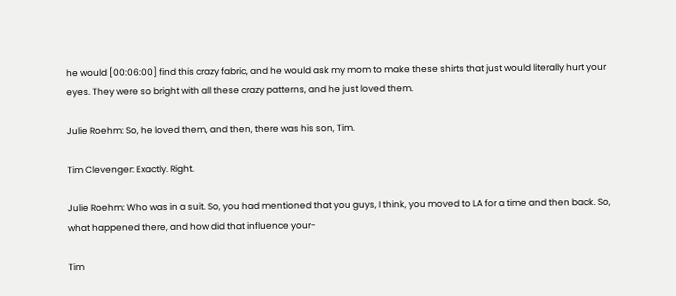he would [00:06:00] find this crazy fabric, and he would ask my mom to make these shirts that just would literally hurt your eyes. They were so bright with all these crazy patterns, and he just loved them.

Julie Roehm: So, he loved them, and then, there was his son, Tim.

Tim Clevenger: Exactly. Right.

Julie Roehm: Who was in a suit. So, you had mentioned that you guys, I think, you moved to LA for a time and then back. So, what happened there, and how did that influence your-

Tim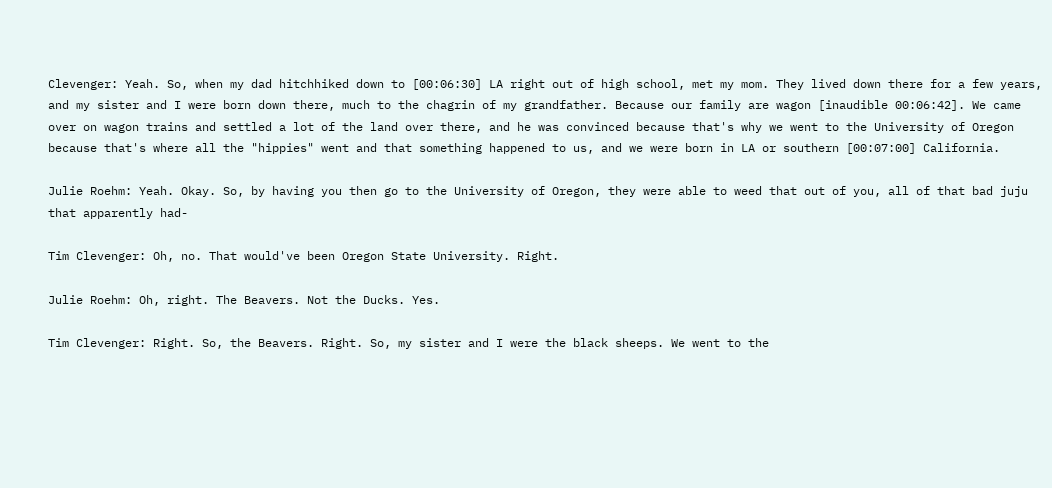Clevenger: Yeah. So, when my dad hitchhiked down to [00:06:30] LA right out of high school, met my mom. They lived down there for a few years, and my sister and I were born down there, much to the chagrin of my grandfather. Because our family are wagon [inaudible 00:06:42]. We came over on wagon trains and settled a lot of the land over there, and he was convinced because that's why we went to the University of Oregon because that's where all the "hippies" went and that something happened to us, and we were born in LA or southern [00:07:00] California.

Julie Roehm: Yeah. Okay. So, by having you then go to the University of Oregon, they were able to weed that out of you, all of that bad juju that apparently had-

Tim Clevenger: Oh, no. That would've been Oregon State University. Right.

Julie Roehm: Oh, right. The Beavers. Not the Ducks. Yes.

Tim Clevenger: Right. So, the Beavers. Right. So, my sister and I were the black sheeps. We went to the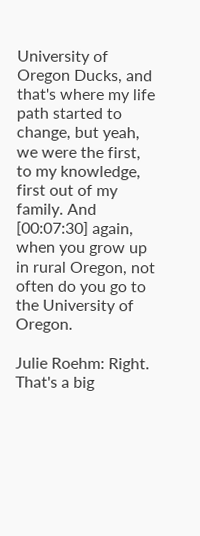University of Oregon Ducks, and that's where my life path started to change, but yeah, we were the first, to my knowledge, first out of my family. And [00:07:30] again, when you grow up in rural Oregon, not often do you go to the University of Oregon.

Julie Roehm: Right. That's a big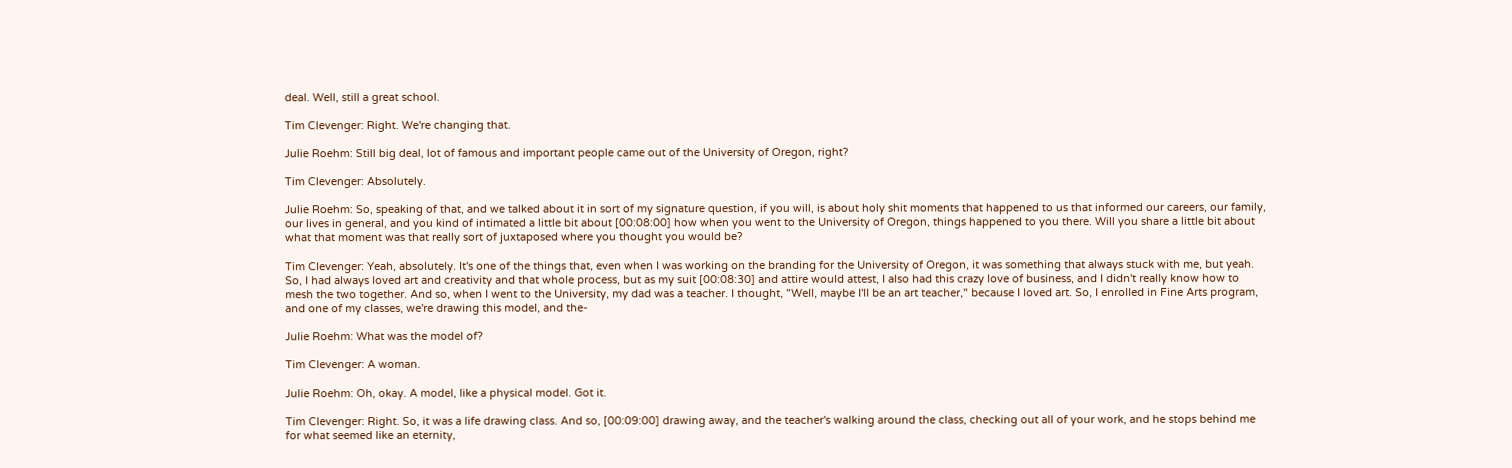deal. Well, still a great school.

Tim Clevenger: Right. We're changing that.

Julie Roehm: Still big deal, lot of famous and important people came out of the University of Oregon, right?

Tim Clevenger: Absolutely.

Julie Roehm: So, speaking of that, and we talked about it in sort of my signature question, if you will, is about holy shit moments that happened to us that informed our careers, our family, our lives in general, and you kind of intimated a little bit about [00:08:00] how when you went to the University of Oregon, things happened to you there. Will you share a little bit about what that moment was that really sort of juxtaposed where you thought you would be?

Tim Clevenger: Yeah, absolutely. It's one of the things that, even when I was working on the branding for the University of Oregon, it was something that always stuck with me, but yeah. So, I had always loved art and creativity and that whole process, but as my suit [00:08:30] and attire would attest, I also had this crazy love of business, and I didn't really know how to mesh the two together. And so, when I went to the University, my dad was a teacher. I thought, "Well, maybe I'll be an art teacher," because I loved art. So, I enrolled in Fine Arts program, and one of my classes, we're drawing this model, and the-

Julie Roehm: What was the model of?

Tim Clevenger: A woman.

Julie Roehm: Oh, okay. A model, like a physical model. Got it.

Tim Clevenger: Right. So, it was a life drawing class. And so, [00:09:00] drawing away, and the teacher's walking around the class, checking out all of your work, and he stops behind me for what seemed like an eternity,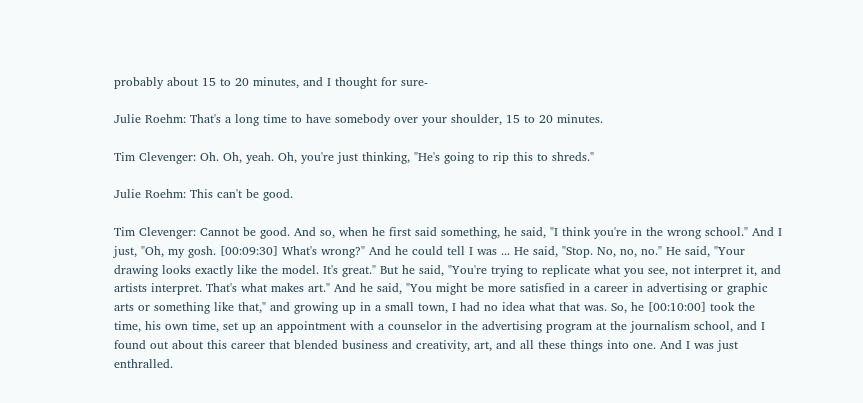probably about 15 to 20 minutes, and I thought for sure-

Julie Roehm: That's a long time to have somebody over your shoulder, 15 to 20 minutes.

Tim Clevenger: Oh. Oh, yeah. Oh, you're just thinking, "He's going to rip this to shreds."

Julie Roehm: This can't be good.

Tim Clevenger: Cannot be good. And so, when he first said something, he said, "I think you're in the wrong school." And I just, "Oh, my gosh. [00:09:30] What's wrong?" And he could tell I was ... He said, "Stop. No, no, no." He said, "Your drawing looks exactly like the model. It's great." But he said, "You're trying to replicate what you see, not interpret it, and artists interpret. That's what makes art." And he said, "You might be more satisfied in a career in advertising or graphic arts or something like that," and growing up in a small town, I had no idea what that was. So, he [00:10:00] took the time, his own time, set up an appointment with a counselor in the advertising program at the journalism school, and I found out about this career that blended business and creativity, art, and all these things into one. And I was just enthralled.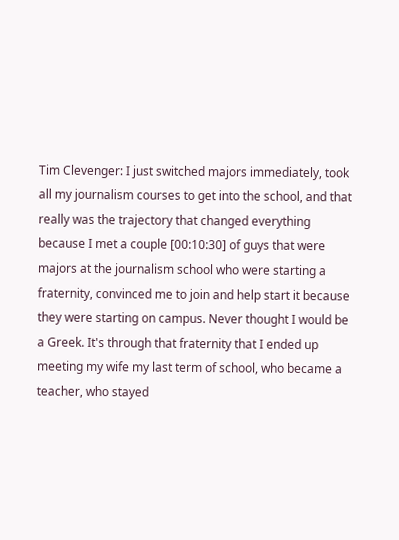Tim Clevenger: I just switched majors immediately, took all my journalism courses to get into the school, and that really was the trajectory that changed everything because I met a couple [00:10:30] of guys that were majors at the journalism school who were starting a fraternity, convinced me to join and help start it because they were starting on campus. Never thought I would be a Greek. It's through that fraternity that I ended up meeting my wife my last term of school, who became a teacher, who stayed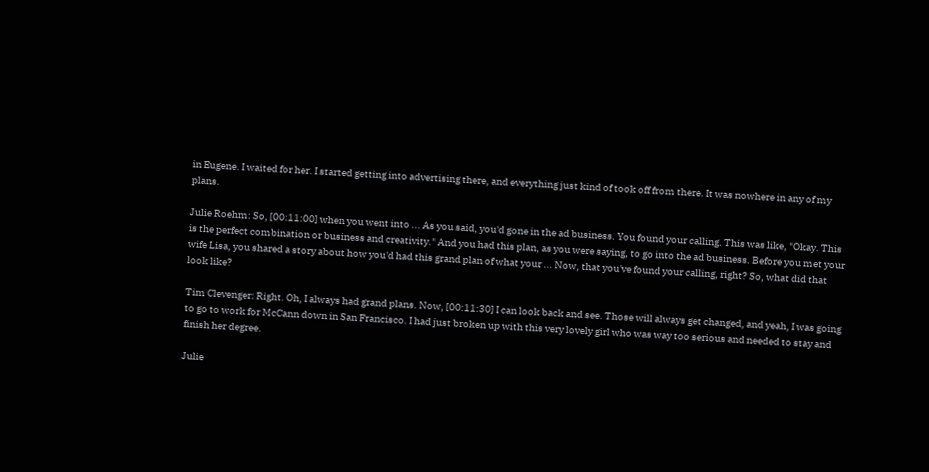in Eugene. I waited for her. I started getting into advertising there, and everything just kind of took off from there. It was nowhere in any of my plans.

Julie Roehm: So, [00:11:00] when you went into ... As you said, you'd gone in the ad business. You found your calling. This was like, "Okay. This is the perfect combination or business and creativity." And you had this plan, as you were saying, to go into the ad business. Before you met your wife Lisa, you shared a story about how you'd had this grand plan of what your ... Now, that you've found your calling, right? So, what did that look like?

Tim Clevenger: Right. Oh, I always had grand plans. Now, [00:11:30] I can look back and see. Those will always get changed, and yeah, I was going to go to work for McCann down in San Francisco. I had just broken up with this very lovely girl who was way too serious and needed to stay and finish her degree.

Julie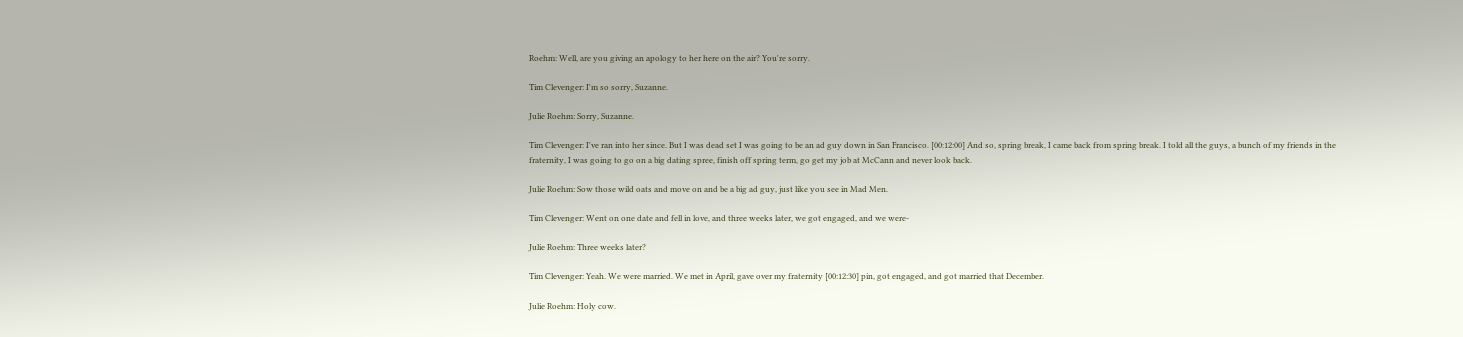Roehm: Well, are you giving an apology to her here on the air? You're sorry.

Tim Clevenger: I'm so sorry, Suzanne.

Julie Roehm: Sorry, Suzanne.

Tim Clevenger: I've ran into her since. But I was dead set I was going to be an ad guy down in San Francisco. [00:12:00] And so, spring break, I came back from spring break. I told all the guys, a bunch of my friends in the fraternity, I was going to go on a big dating spree, finish off spring term, go get my job at McCann and never look back.

Julie Roehm: Sow those wild oats and move on and be a big ad guy, just like you see in Mad Men.

Tim Clevenger: Went on one date and fell in love, and three weeks later, we got engaged, and we were-

Julie Roehm: Three weeks later?

Tim Clevenger: Yeah. We were married. We met in April, gave over my fraternity [00:12:30] pin, got engaged, and got married that December.

Julie Roehm: Holy cow.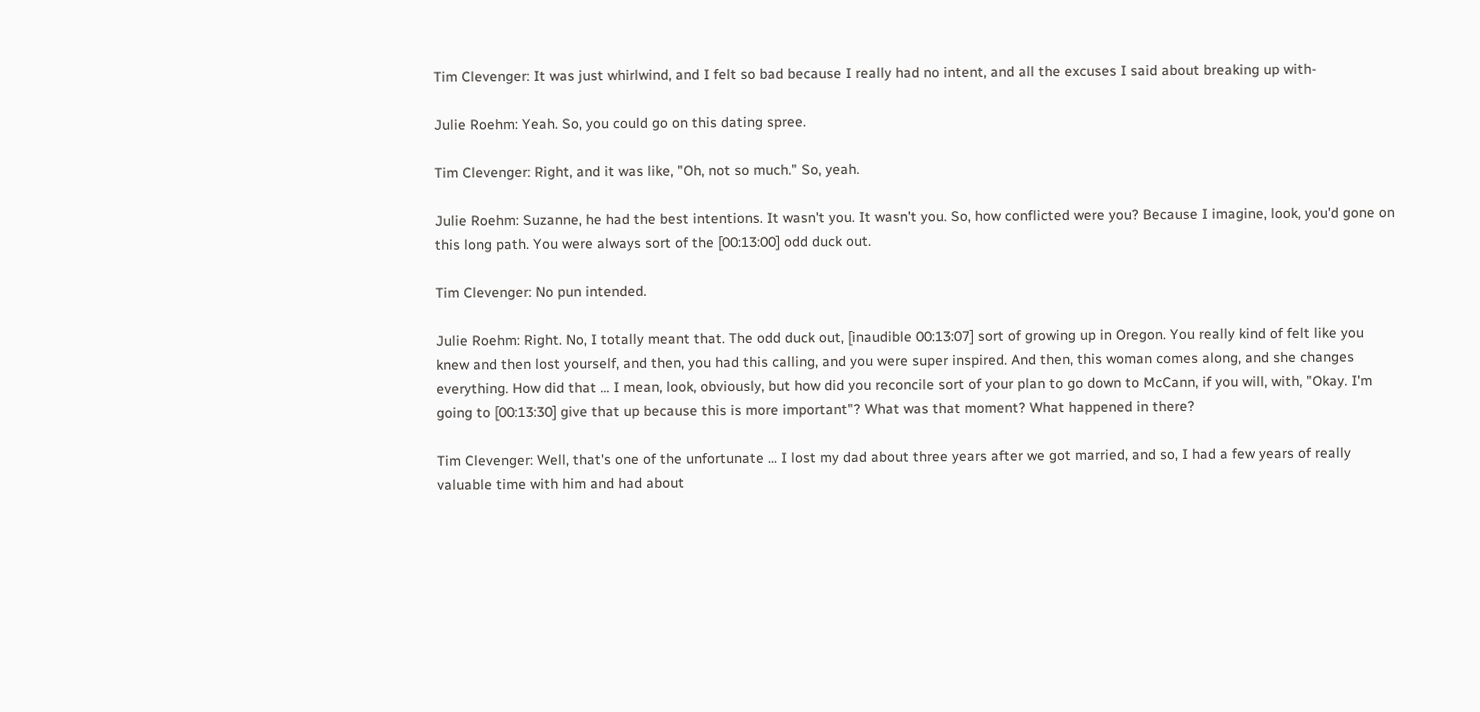Tim Clevenger: It was just whirlwind, and I felt so bad because I really had no intent, and all the excuses I said about breaking up with-

Julie Roehm: Yeah. So, you could go on this dating spree.

Tim Clevenger: Right, and it was like, "Oh, not so much." So, yeah.

Julie Roehm: Suzanne, he had the best intentions. It wasn't you. It wasn't you. So, how conflicted were you? Because I imagine, look, you'd gone on this long path. You were always sort of the [00:13:00] odd duck out.

Tim Clevenger: No pun intended.

Julie Roehm: Right. No, I totally meant that. The odd duck out, [inaudible 00:13:07] sort of growing up in Oregon. You really kind of felt like you knew and then lost yourself, and then, you had this calling, and you were super inspired. And then, this woman comes along, and she changes everything. How did that ... I mean, look, obviously, but how did you reconcile sort of your plan to go down to McCann, if you will, with, "Okay. I'm going to [00:13:30] give that up because this is more important"? What was that moment? What happened in there?

Tim Clevenger: Well, that's one of the unfortunate ... I lost my dad about three years after we got married, and so, I had a few years of really valuable time with him and had about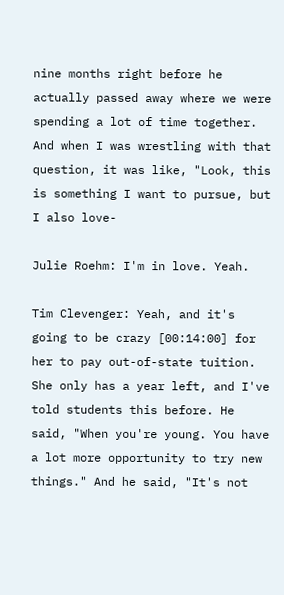nine months right before he actually passed away where we were spending a lot of time together. And when I was wrestling with that question, it was like, "Look, this is something I want to pursue, but I also love-

Julie Roehm: I'm in love. Yeah.

Tim Clevenger: Yeah, and it's going to be crazy [00:14:00] for her to pay out-of-state tuition. She only has a year left, and I've told students this before. He said, "When you're young. You have a lot more opportunity to try new things." And he said, "It's not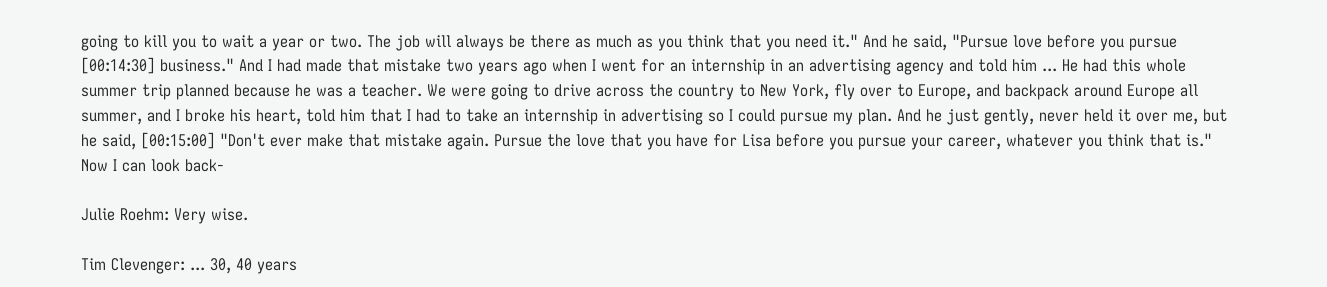going to kill you to wait a year or two. The job will always be there as much as you think that you need it." And he said, "Pursue love before you pursue [00:14:30] business." And I had made that mistake two years ago when I went for an internship in an advertising agency and told him ... He had this whole summer trip planned because he was a teacher. We were going to drive across the country to New York, fly over to Europe, and backpack around Europe all summer, and I broke his heart, told him that I had to take an internship in advertising so I could pursue my plan. And he just gently, never held it over me, but he said, [00:15:00] "Don't ever make that mistake again. Pursue the love that you have for Lisa before you pursue your career, whatever you think that is." Now I can look back-

Julie Roehm: Very wise.

Tim Clevenger: ... 30, 40 years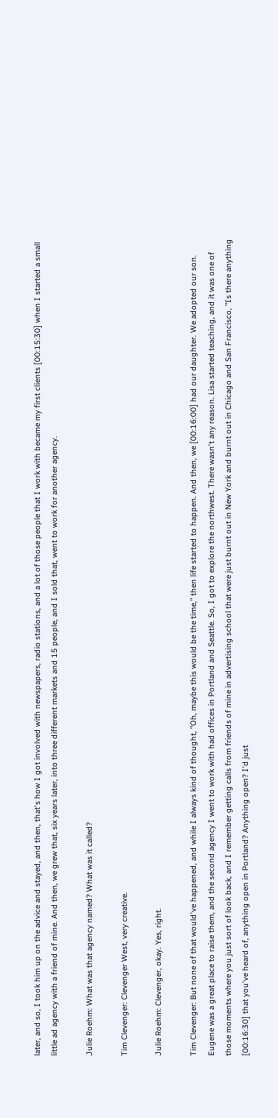later, and so, I took him up on the advice and stayed, and then, that's how I got involved with newspapers, radio stations, and a lot of those people that I work with became my first clients [00:15:30] when I started a small little ad agency with a friend of mine. And then, we grew that, six years later, into three different markets and 15 people, and I sold that, went to work for another agency.

Julie Roehm: What was that agency named? What was it called?

Tim Clevenger: Clevenger West, very creative.

Julie Roehm: Clevenger, okay. Yes, right.

Tim Clevenger: But none of that would've happened, and while I always kind of thought, "Oh, maybe this would be the time," then life started to happen. And then, we [00:16:00] had our daughter. We adopted our son. Eugene was a great place to raise them, and the second agency I went to work with had offices in Portland and Seattle. So, I got to explore the northwest. There wasn't any reason. Lisa started teaching, and it was one of those moments where you just sort of look back, and I remember getting calls from friends of mine in advertising school that were just burnt out in New York and burnt out in Chicago and San Francisco, "Is there anything [00:16:30] that you've heard of, anything open in Portland? Anything open? I'd just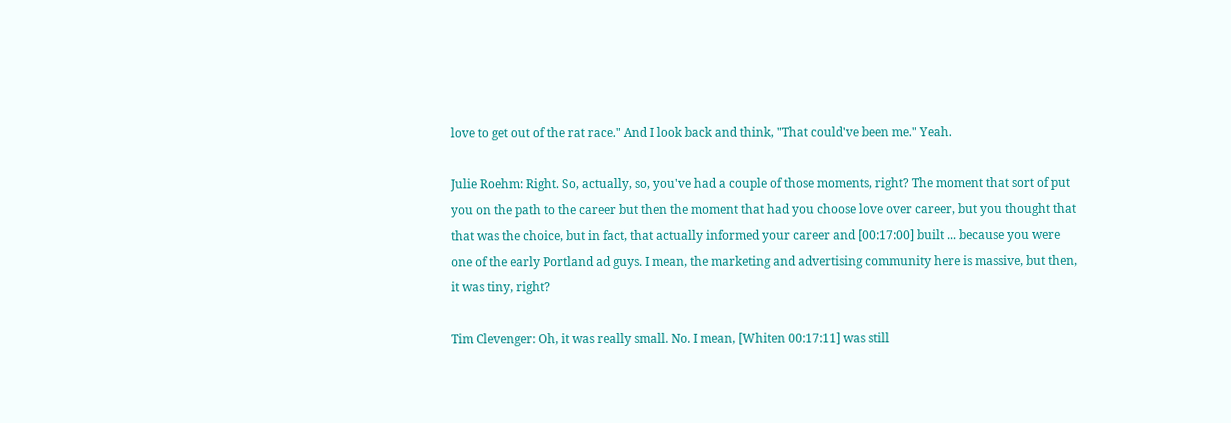love to get out of the rat race." And I look back and think, "That could've been me." Yeah.

Julie Roehm: Right. So, actually, so, you've had a couple of those moments, right? The moment that sort of put you on the path to the career but then the moment that had you choose love over career, but you thought that that was the choice, but in fact, that actually informed your career and [00:17:00] built ... because you were one of the early Portland ad guys. I mean, the marketing and advertising community here is massive, but then, it was tiny, right?

Tim Clevenger: Oh, it was really small. No. I mean, [Whiten 00:17:11] was still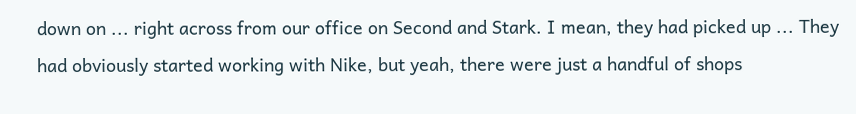down on ... right across from our office on Second and Stark. I mean, they had picked up ... They had obviously started working with Nike, but yeah, there were just a handful of shops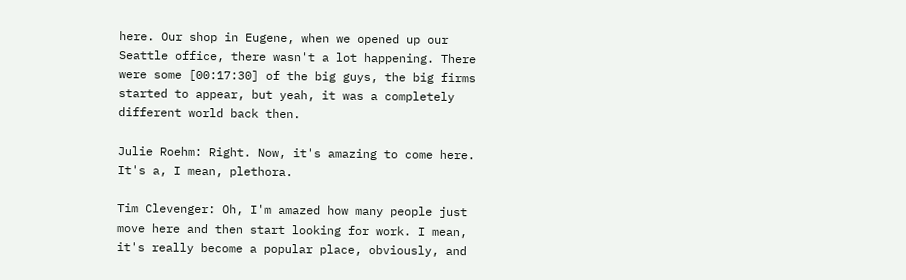here. Our shop in Eugene, when we opened up our Seattle office, there wasn't a lot happening. There were some [00:17:30] of the big guys, the big firms started to appear, but yeah, it was a completely different world back then.

Julie Roehm: Right. Now, it's amazing to come here. It's a, I mean, plethora.

Tim Clevenger: Oh, I'm amazed how many people just move here and then start looking for work. I mean, it's really become a popular place, obviously, and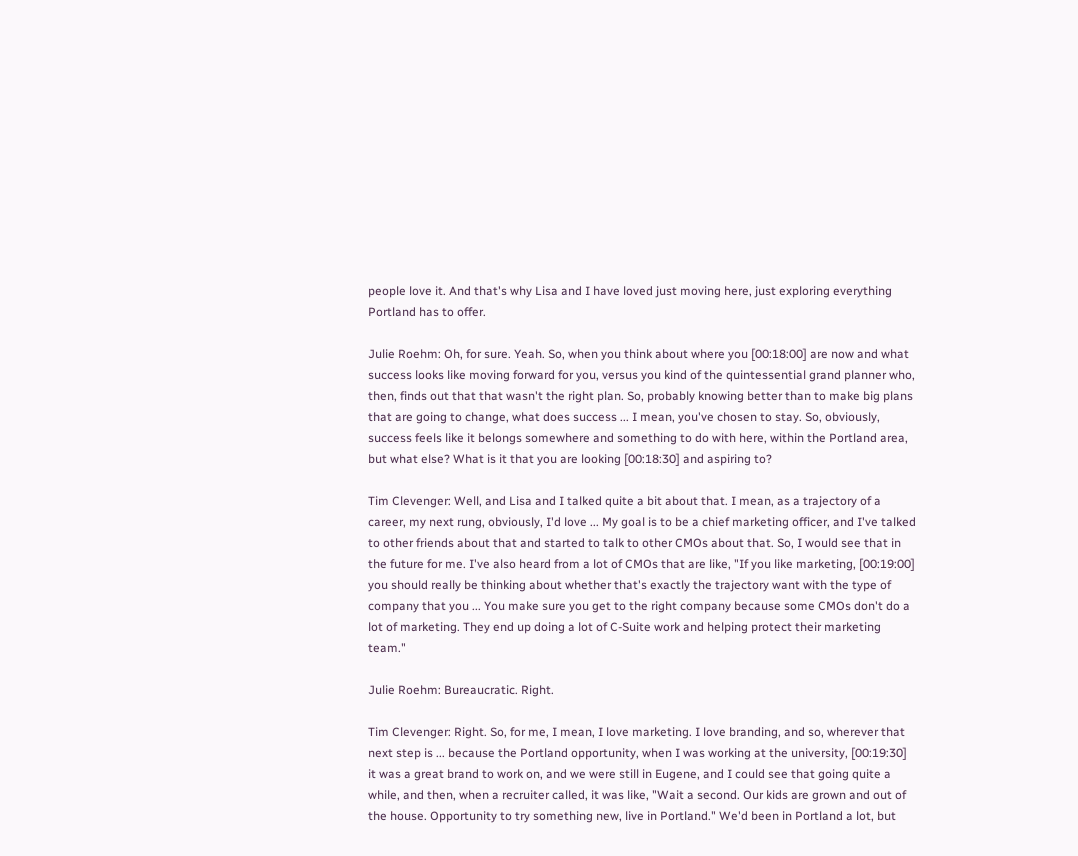people love it. And that's why Lisa and I have loved just moving here, just exploring everything Portland has to offer.

Julie Roehm: Oh, for sure. Yeah. So, when you think about where you [00:18:00] are now and what success looks like moving forward for you, versus you kind of the quintessential grand planner who, then, finds out that that wasn't the right plan. So, probably knowing better than to make big plans that are going to change, what does success ... I mean, you've chosen to stay. So, obviously, success feels like it belongs somewhere and something to do with here, within the Portland area, but what else? What is it that you are looking [00:18:30] and aspiring to?

Tim Clevenger: Well, and Lisa and I talked quite a bit about that. I mean, as a trajectory of a career, my next rung, obviously, I'd love ... My goal is to be a chief marketing officer, and I've talked to other friends about that and started to talk to other CMOs about that. So, I would see that in the future for me. I've also heard from a lot of CMOs that are like, "If you like marketing, [00:19:00] you should really be thinking about whether that's exactly the trajectory want with the type of company that you ... You make sure you get to the right company because some CMOs don't do a lot of marketing. They end up doing a lot of C-Suite work and helping protect their marketing team."

Julie Roehm: Bureaucratic. Right.

Tim Clevenger: Right. So, for me, I mean, I love marketing. I love branding, and so, wherever that next step is ... because the Portland opportunity, when I was working at the university, [00:19:30] it was a great brand to work on, and we were still in Eugene, and I could see that going quite a while, and then, when a recruiter called, it was like, "Wait a second. Our kids are grown and out of the house. Opportunity to try something new, live in Portland." We'd been in Portland a lot, but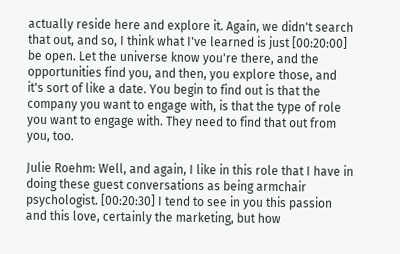actually reside here and explore it. Again, we didn't search that out, and so, I think what I've learned is just [00:20:00] be open. Let the universe know you're there, and the opportunities find you, and then, you explore those, and it's sort of like a date. You begin to find out is that the company you want to engage with, is that the type of role you want to engage with. They need to find that out from you, too.

Julie Roehm: Well, and again, I like in this role that I have in doing these guest conversations as being armchair psychologist. [00:20:30] I tend to see in you this passion and this love, certainly the marketing, but how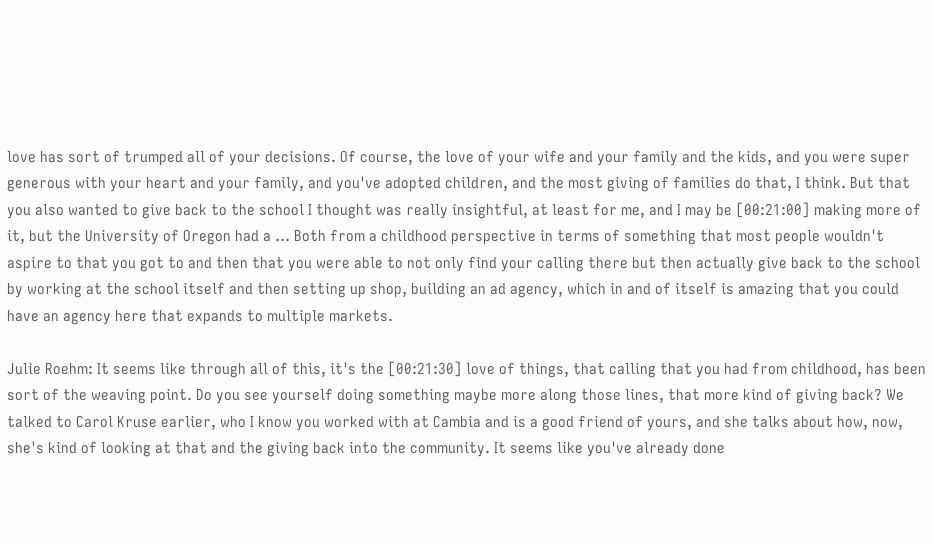love has sort of trumped all of your decisions. Of course, the love of your wife and your family and the kids, and you were super generous with your heart and your family, and you've adopted children, and the most giving of families do that, I think. But that you also wanted to give back to the school I thought was really insightful, at least for me, and I may be [00:21:00] making more of it, but the University of Oregon had a ... Both from a childhood perspective in terms of something that most people wouldn't aspire to that you got to and then that you were able to not only find your calling there but then actually give back to the school by working at the school itself and then setting up shop, building an ad agency, which in and of itself is amazing that you could have an agency here that expands to multiple markets.

Julie Roehm: It seems like through all of this, it's the [00:21:30] love of things, that calling that you had from childhood, has been sort of the weaving point. Do you see yourself doing something maybe more along those lines, that more kind of giving back? We talked to Carol Kruse earlier, who I know you worked with at Cambia and is a good friend of yours, and she talks about how, now, she's kind of looking at that and the giving back into the community. It seems like you've already done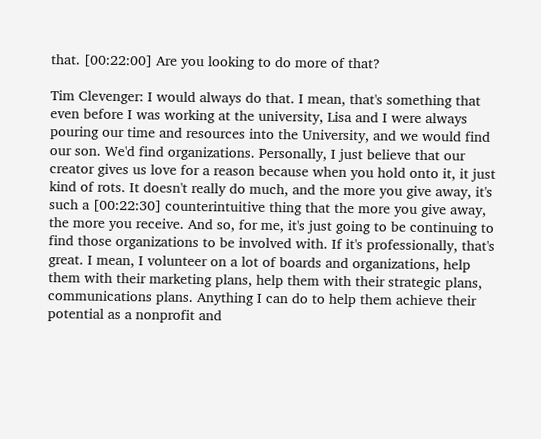that. [00:22:00] Are you looking to do more of that?

Tim Clevenger: I would always do that. I mean, that's something that even before I was working at the university, Lisa and I were always pouring our time and resources into the University, and we would find our son. We'd find organizations. Personally, I just believe that our creator gives us love for a reason because when you hold onto it, it just kind of rots. It doesn't really do much, and the more you give away, it's such a [00:22:30] counterintuitive thing that the more you give away, the more you receive. And so, for me, it's just going to be continuing to find those organizations to be involved with. If it's professionally, that's great. I mean, I volunteer on a lot of boards and organizations, help them with their marketing plans, help them with their strategic plans, communications plans. Anything I can do to help them achieve their potential as a nonprofit and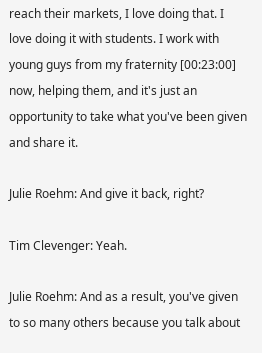reach their markets, I love doing that. I love doing it with students. I work with young guys from my fraternity [00:23:00] now, helping them, and it's just an opportunity to take what you've been given and share it.

Julie Roehm: And give it back, right?

Tim Clevenger: Yeah.

Julie Roehm: And as a result, you've given to so many others because you talk about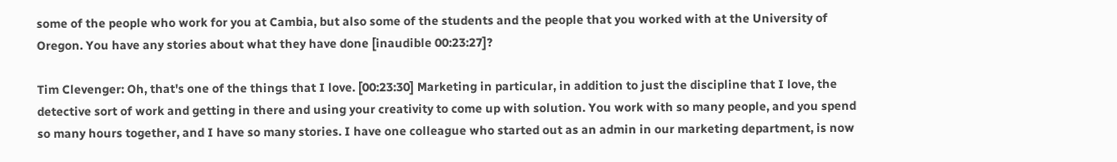some of the people who work for you at Cambia, but also some of the students and the people that you worked with at the University of Oregon. You have any stories about what they have done [inaudible 00:23:27]?

Tim Clevenger: Oh, that's one of the things that I love. [00:23:30] Marketing in particular, in addition to just the discipline that I love, the detective sort of work and getting in there and using your creativity to come up with solution. You work with so many people, and you spend so many hours together, and I have so many stories. I have one colleague who started out as an admin in our marketing department, is now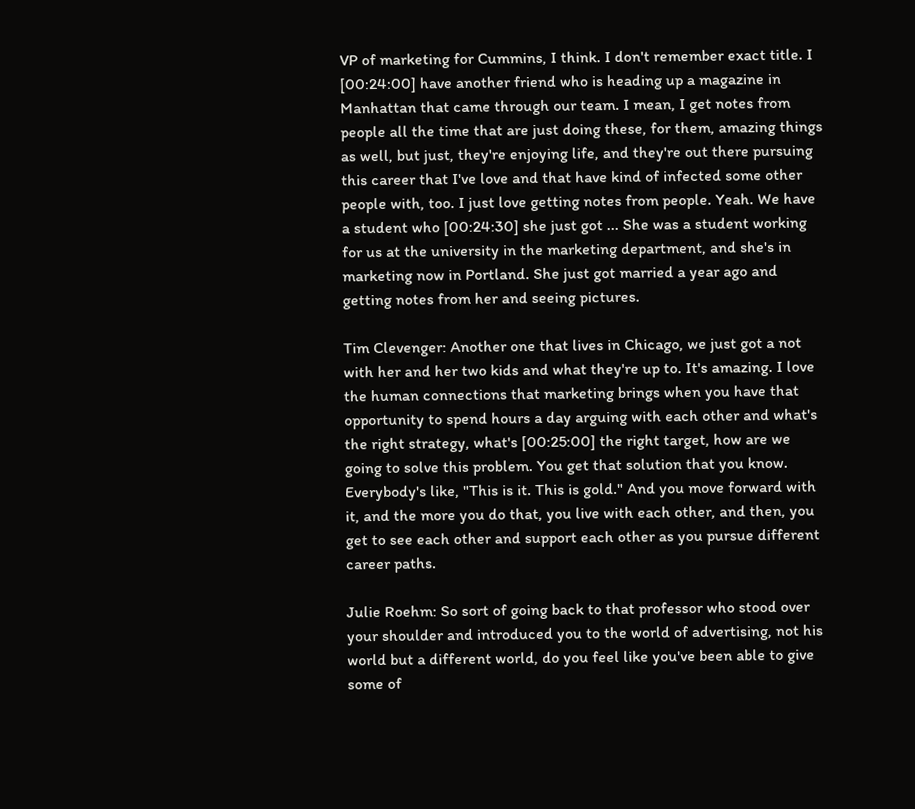VP of marketing for Cummins, I think. I don't remember exact title. I [00:24:00] have another friend who is heading up a magazine in Manhattan that came through our team. I mean, I get notes from people all the time that are just doing these, for them, amazing things as well, but just, they're enjoying life, and they're out there pursuing this career that I've love and that have kind of infected some other people with, too. I just love getting notes from people. Yeah. We have a student who [00:24:30] she just got ... She was a student working for us at the university in the marketing department, and she's in marketing now in Portland. She just got married a year ago and getting notes from her and seeing pictures.

Tim Clevenger: Another one that lives in Chicago, we just got a not with her and her two kids and what they're up to. It's amazing. I love the human connections that marketing brings when you have that opportunity to spend hours a day arguing with each other and what's the right strategy, what's [00:25:00] the right target, how are we going to solve this problem. You get that solution that you know. Everybody's like, "This is it. This is gold." And you move forward with it, and the more you do that, you live with each other, and then, you get to see each other and support each other as you pursue different career paths.

Julie Roehm: So sort of going back to that professor who stood over your shoulder and introduced you to the world of advertising, not his world but a different world, do you feel like you've been able to give some of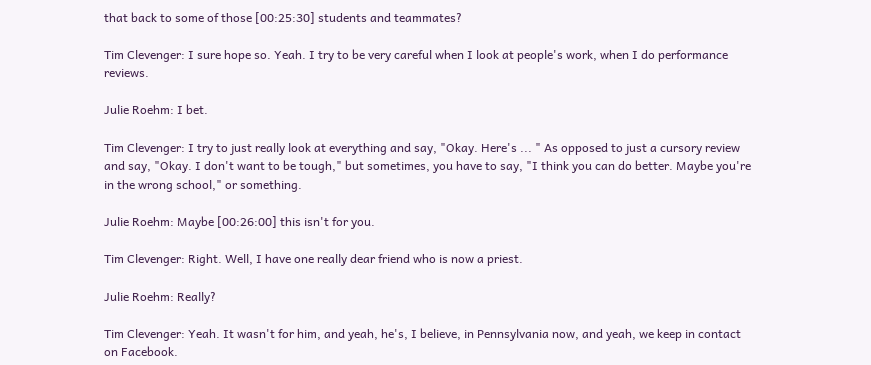that back to some of those [00:25:30] students and teammates?

Tim Clevenger: I sure hope so. Yeah. I try to be very careful when I look at people's work, when I do performance reviews.

Julie Roehm: I bet.

Tim Clevenger: I try to just really look at everything and say, "Okay. Here's ... " As opposed to just a cursory review and say, "Okay. I don't want to be tough," but sometimes, you have to say, "I think you can do better. Maybe you're in the wrong school," or something.

Julie Roehm: Maybe [00:26:00] this isn't for you.

Tim Clevenger: Right. Well, I have one really dear friend who is now a priest.

Julie Roehm: Really?

Tim Clevenger: Yeah. It wasn't for him, and yeah, he's, I believe, in Pennsylvania now, and yeah, we keep in contact on Facebook.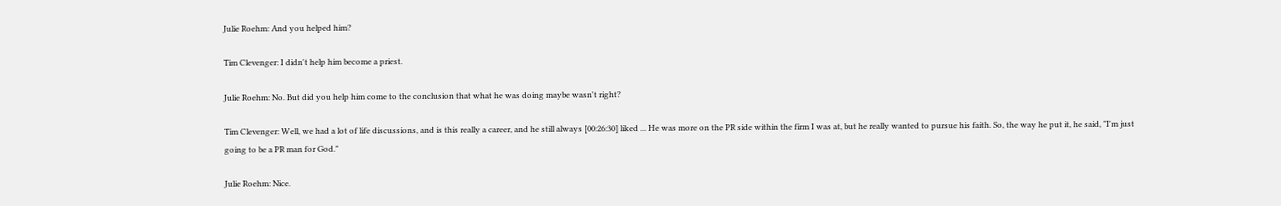Julie Roehm: And you helped him?

Tim Clevenger: I didn't help him become a priest.

Julie Roehm: No. But did you help him come to the conclusion that what he was doing maybe wasn't right?

Tim Clevenger: Well, we had a lot of life discussions, and is this really a career, and he still always [00:26:30] liked ... He was more on the PR side within the firm I was at, but he really wanted to pursue his faith. So, the way he put it, he said, "I'm just going to be a PR man for God."

Julie Roehm: Nice.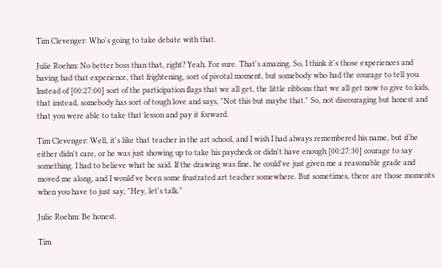Tim Clevenger: Who's going to take debate with that.

Julie Roehm: No better boss than that, right? Yeah. For sure. That's amazing. So, I think it's those experiences and having had that experience, that frightening, sort of pivotal moment, but somebody who had the courage to tell you. Instead of [00:27:00] sort of the participation flags that we all get, the little ribbons that we all get now to give to kids, that instead, somebody has sort of tough love and says, "Not this but maybe that." So, not discouraging but honest and that you were able to take that lesson and pay it forward.

Tim Clevenger: Well, it's like that teacher in the art school, and I wish I had always remembered his name, but if he either didn't care, or he was just showing up to take his paycheck or didn't have enough [00:27:30] courage to say something. I had to believe what he said. If the drawing was fine, he could've just given me a reasonable grade and moved me along, and I would've been some frustrated art teacher somewhere. But sometimes, there are those moments when you have to just say, "Hey, let's talk."

Julie Roehm: Be honest.

Tim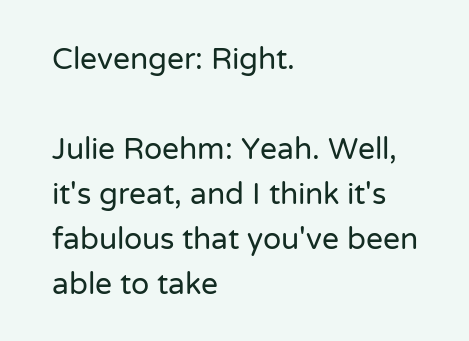Clevenger: Right.

Julie Roehm: Yeah. Well, it's great, and I think it's fabulous that you've been able to take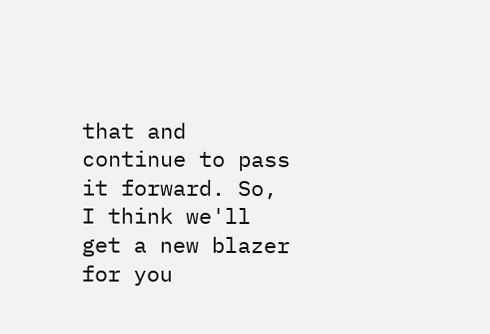that and continue to pass it forward. So, I think we'll get a new blazer for you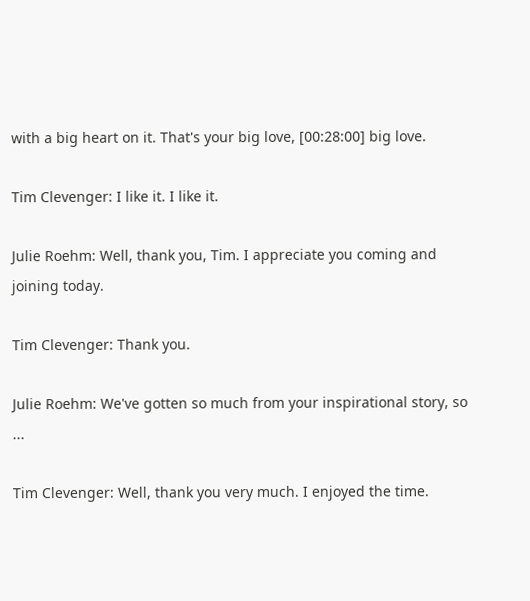with a big heart on it. That's your big love, [00:28:00] big love.

Tim Clevenger: I like it. I like it.

Julie Roehm: Well, thank you, Tim. I appreciate you coming and joining today.

Tim Clevenger: Thank you.

Julie Roehm: We've gotten so much from your inspirational story, so ...

Tim Clevenger: Well, thank you very much. I enjoyed the time.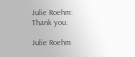Julie Roehm: Thank you.

Julie Roehm